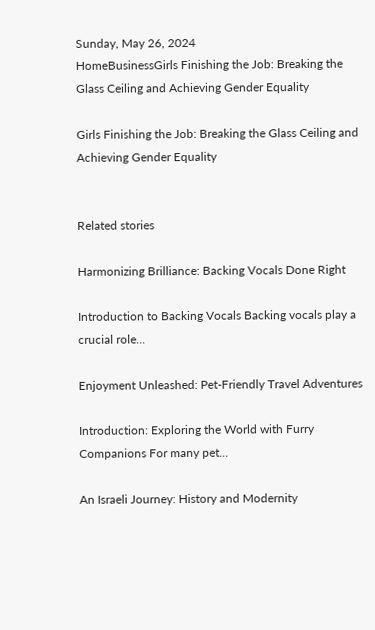Sunday, May 26, 2024
HomeBusinessGirls Finishing the Job: Breaking the Glass Ceiling and Achieving Gender Equality

Girls Finishing the Job: Breaking the Glass Ceiling and Achieving Gender Equality


Related stories

Harmonizing Brilliance: Backing Vocals Done Right

Introduction to Backing Vocals Backing vocals play a crucial role...

Enjoyment Unleashed: Pet-Friendly Travel Adventures

Introduction: Exploring the World with Furry Companions For many pet...

An Israeli Journey: History and Modernity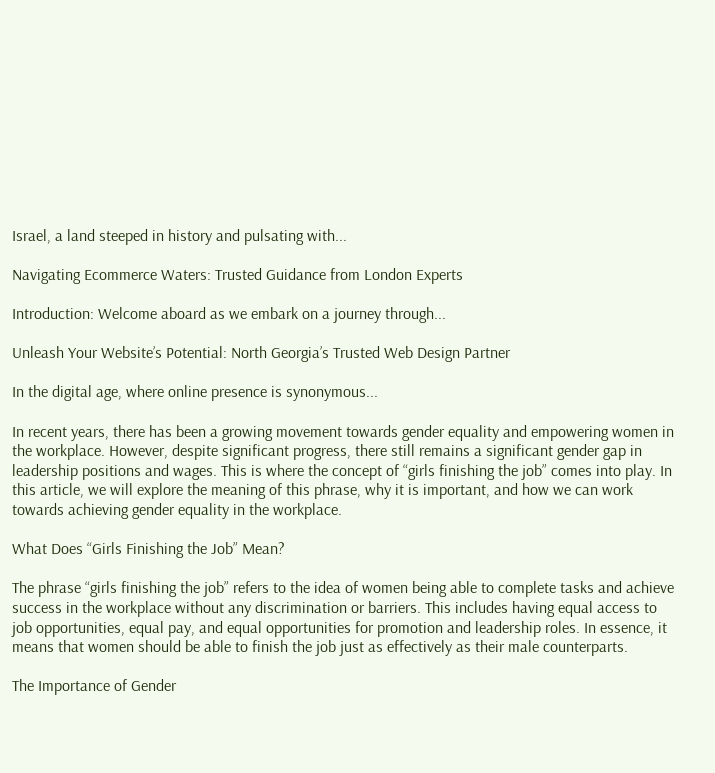Israel, a land steeped in history and pulsating with...

Navigating Ecommerce Waters: Trusted Guidance from London Experts

Introduction: Welcome aboard as we embark on a journey through...

Unleash Your Website’s Potential: North Georgia’s Trusted Web Design Partner

In the digital age, where online presence is synonymous...

In recent years, there has been a growing movement towards gender equality and empowering women in the workplace. However, despite significant progress, there still remains a significant gender gap in leadership positions and wages. This is where the concept of “girls finishing the job” comes into play. In this article, we will explore the meaning of this phrase, why it is important, and how we can work towards achieving gender equality in the workplace.

What Does “Girls Finishing the Job” Mean?

The phrase “girls finishing the job” refers to the idea of women being able to complete tasks and achieve success in the workplace without any discrimination or barriers. This includes having equal access to job opportunities, equal pay, and equal opportunities for promotion and leadership roles. In essence, it means that women should be able to finish the job just as effectively as their male counterparts.

The Importance of Gender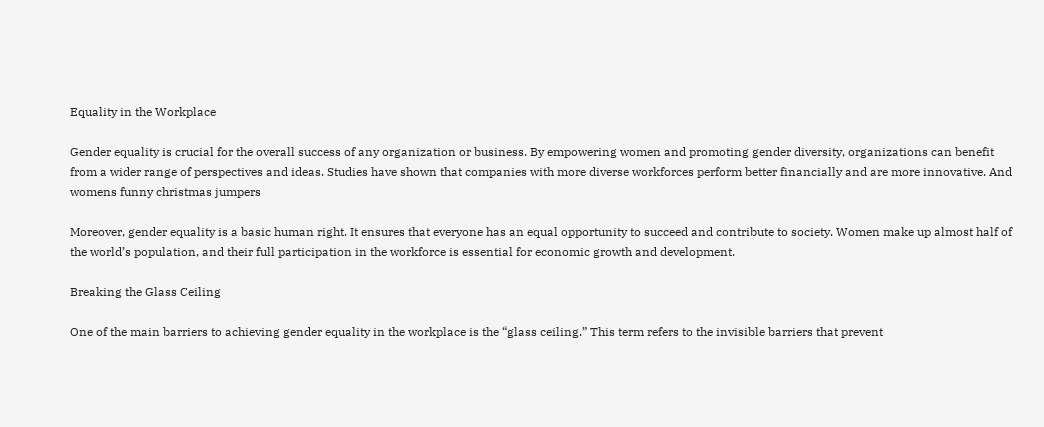Equality in the Workplace

Gender equality is crucial for the overall success of any organization or business. By empowering women and promoting gender diversity, organizations can benefit from a wider range of perspectives and ideas. Studies have shown that companies with more diverse workforces perform better financially and are more innovative. And womens funny christmas jumpers

Moreover, gender equality is a basic human right. It ensures that everyone has an equal opportunity to succeed and contribute to society. Women make up almost half of the world’s population, and their full participation in the workforce is essential for economic growth and development.

Breaking the Glass Ceiling

One of the main barriers to achieving gender equality in the workplace is the “glass ceiling.” This term refers to the invisible barriers that prevent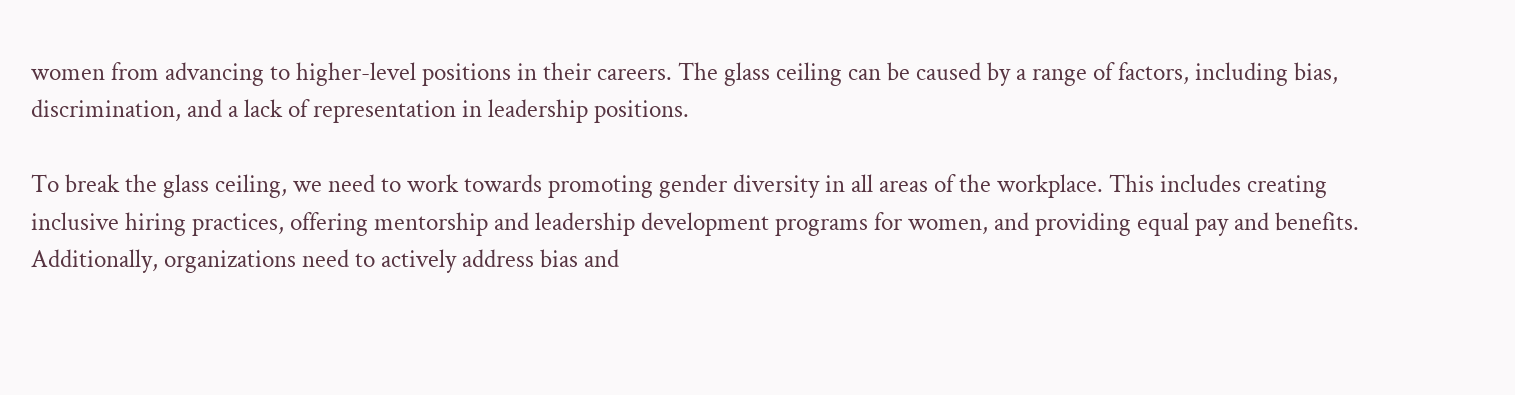women from advancing to higher-level positions in their careers. The glass ceiling can be caused by a range of factors, including bias, discrimination, and a lack of representation in leadership positions.

To break the glass ceiling, we need to work towards promoting gender diversity in all areas of the workplace. This includes creating inclusive hiring practices, offering mentorship and leadership development programs for women, and providing equal pay and benefits. Additionally, organizations need to actively address bias and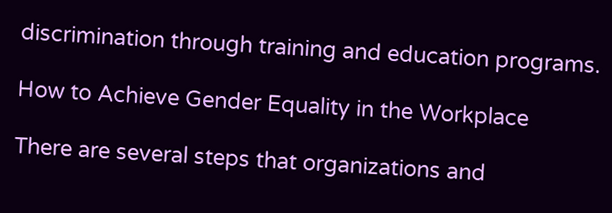discrimination through training and education programs.

How to Achieve Gender Equality in the Workplace

There are several steps that organizations and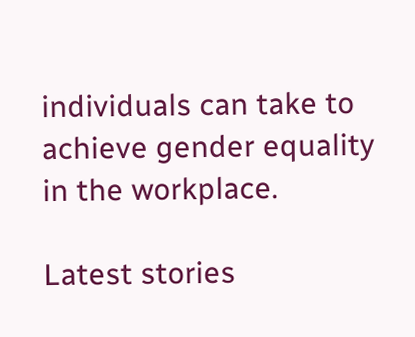individuals can take to achieve gender equality in the workplace.

Latest stories